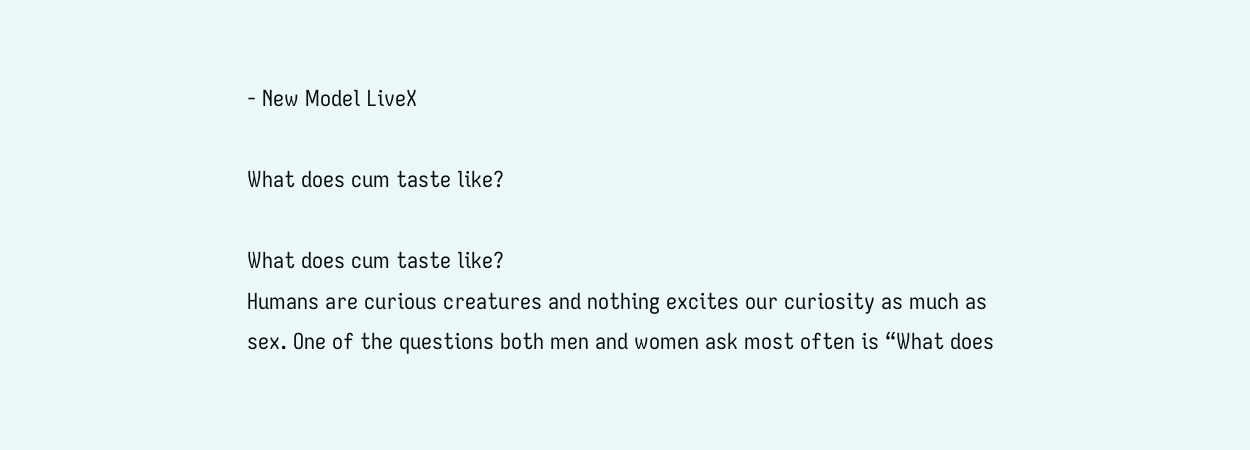- New Model LiveX

What does cum taste like?

What does cum taste like?
Humans are curious creatures and nothing excites our curiosity as much as sex. One of the questions both men and women ask most often is “What does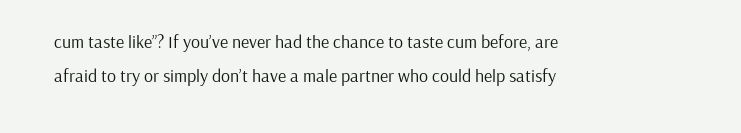cum taste like”? If you’ve never had the chance to taste cum before, are afraid to try or simply don’t have a male partner who could help satisfy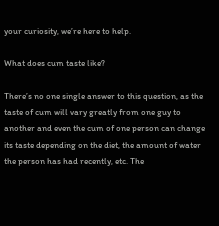your curiosity, we’re here to help.

What does cum taste like?

There’s no one single answer to this question, as the taste of cum will vary greatly from one guy to another and even the cum of one person can change its taste depending on the diet, the amount of water the person has had recently, etc. The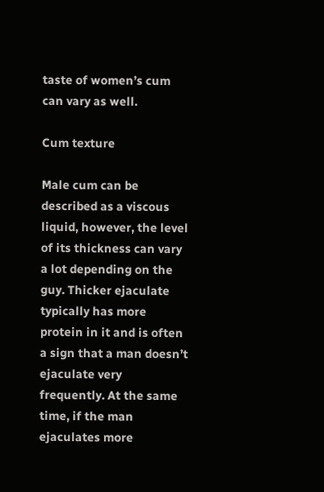taste of women’s cum can vary as well.

Cum texture

Male cum can be described as a viscous liquid, however, the level of its thickness can vary a lot depending on the guy. Thicker ejaculate typically has more protein in it and is often a sign that a man doesn’t ejaculate very frequently. At the same time, if the man ejaculates more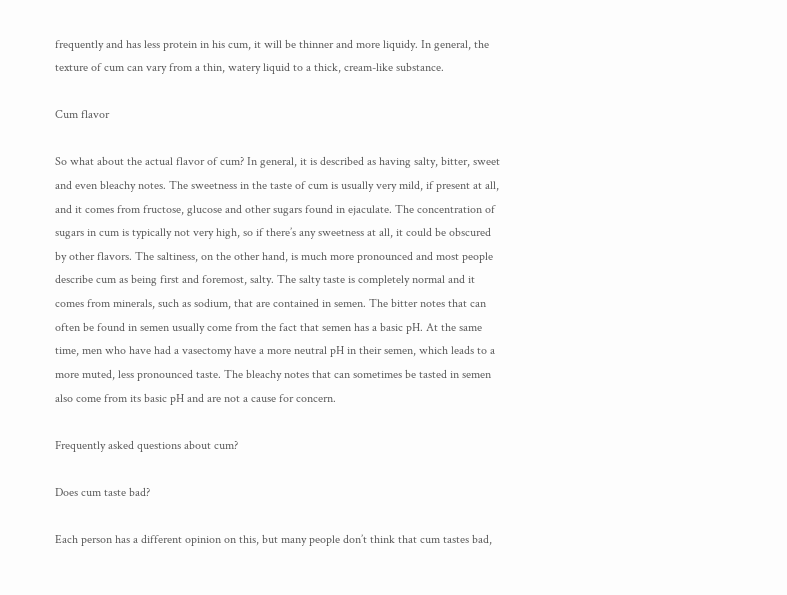frequently and has less protein in his cum, it will be thinner and more liquidy. In general, the texture of cum can vary from a thin, watery liquid to a thick, cream-like substance.

Cum flavor

So what about the actual flavor of cum? In general, it is described as having salty, bitter, sweet and even bleachy notes. The sweetness in the taste of cum is usually very mild, if present at all, and it comes from fructose, glucose and other sugars found in ejaculate. The concentration of sugars in cum is typically not very high, so if there’s any sweetness at all, it could be obscured by other flavors. The saltiness, on the other hand, is much more pronounced and most people describe cum as being first and foremost, salty. The salty taste is completely normal and it comes from minerals, such as sodium, that are contained in semen. The bitter notes that can often be found in semen usually come from the fact that semen has a basic pH. At the same time, men who have had a vasectomy have a more neutral pH in their semen, which leads to a more muted, less pronounced taste. The bleachy notes that can sometimes be tasted in semen also come from its basic pH and are not a cause for concern.

Frequently asked questions about cum?

Does cum taste bad?

Each person has a different opinion on this, but many people don’t think that cum tastes bad,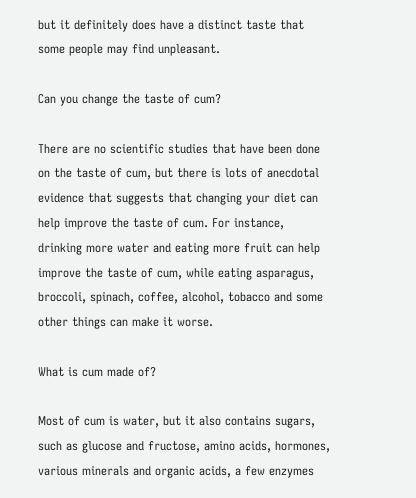but it definitely does have a distinct taste that some people may find unpleasant.

Can you change the taste of cum?

There are no scientific studies that have been done on the taste of cum, but there is lots of anecdotal evidence that suggests that changing your diet can help improve the taste of cum. For instance, drinking more water and eating more fruit can help improve the taste of cum, while eating asparagus, broccoli, spinach, coffee, alcohol, tobacco and some other things can make it worse.

What is cum made of?

Most of cum is water, but it also contains sugars, such as glucose and fructose, amino acids, hormones, various minerals and organic acids, a few enzymes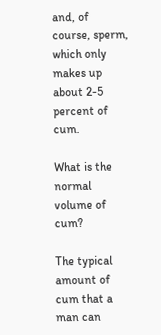and, of course, sperm, which only makes up about 2-5 percent of cum.

What is the normal volume of cum?

The typical amount of cum that a man can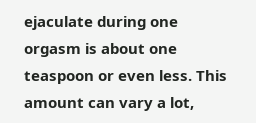ejaculate during one orgasm is about one teaspoon or even less. This amount can vary a lot,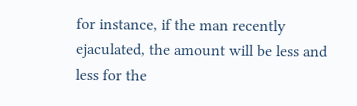for instance, if the man recently ejaculated, the amount will be less and less for the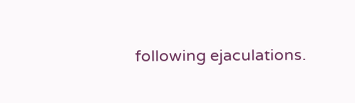following ejaculations.